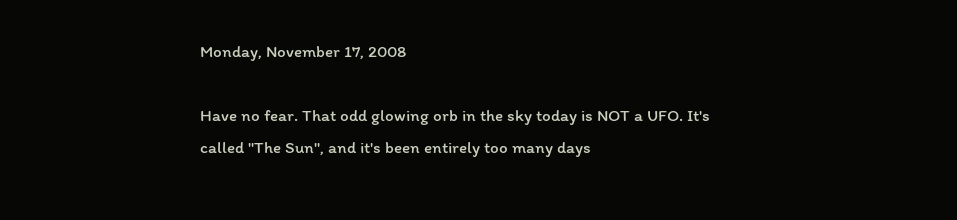Monday, November 17, 2008

Have no fear. That odd glowing orb in the sky today is NOT a UFO. It's called "The Sun", and it's been entirely too many days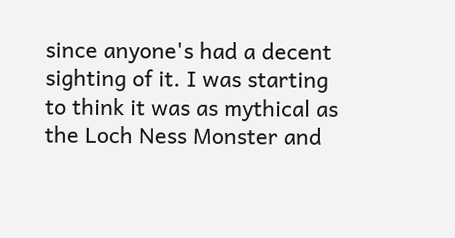since anyone's had a decent sighting of it. I was starting to think it was as mythical as the Loch Ness Monster and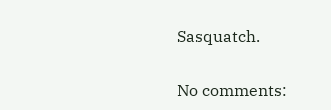Sasquatch.

No comments: